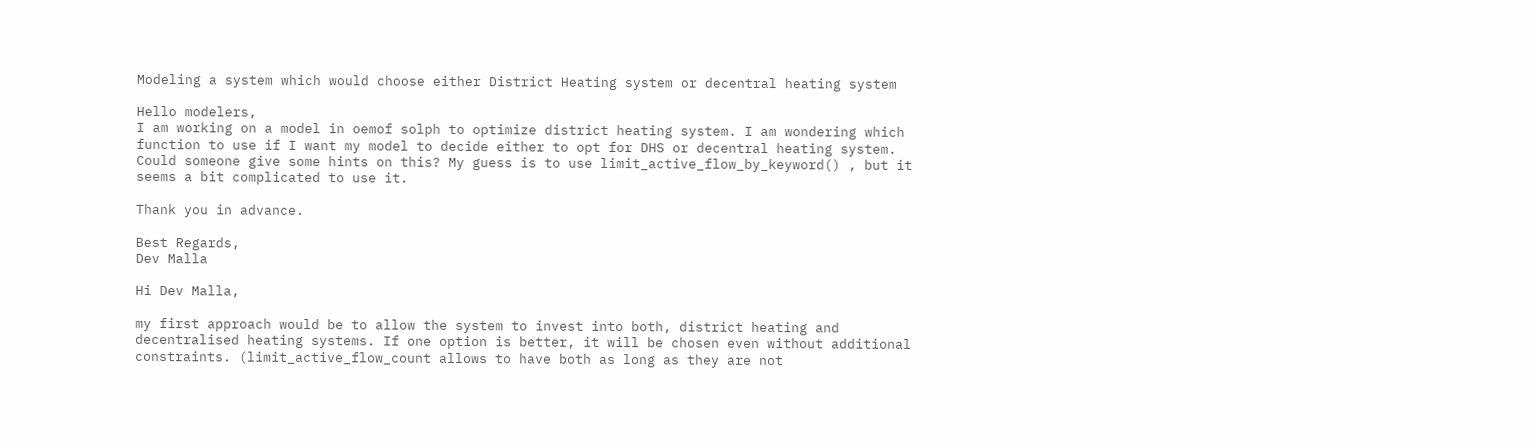Modeling a system which would choose either District Heating system or decentral heating system

Hello modelers,
I am working on a model in oemof solph to optimize district heating system. I am wondering which function to use if I want my model to decide either to opt for DHS or decentral heating system. Could someone give some hints on this? My guess is to use limit_active_flow_by_keyword() , but it seems a bit complicated to use it.

Thank you in advance.

Best Regards,
Dev Malla

Hi Dev Malla,

my first approach would be to allow the system to invest into both, district heating and decentralised heating systems. If one option is better, it will be chosen even without additional constraints. (limit_active_flow_count allows to have both as long as they are not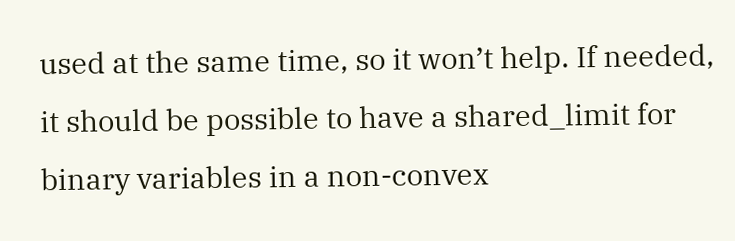used at the same time, so it won’t help. If needed, it should be possible to have a shared_limit for binary variables in a non-convex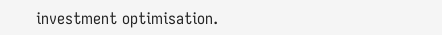investment optimisation.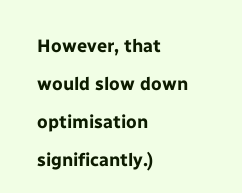However, that would slow down optimisation significantly.)